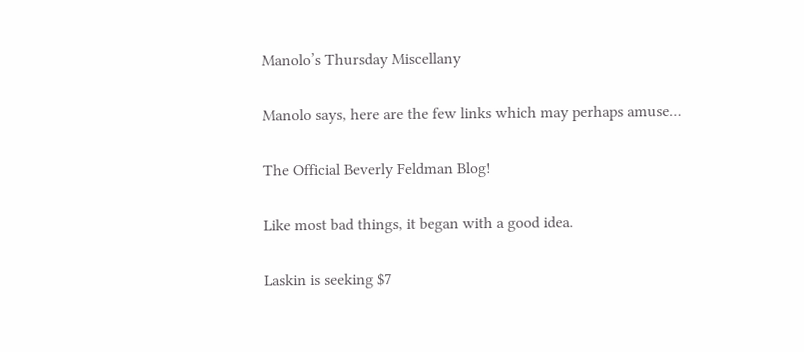Manolo’s Thursday Miscellany

Manolo says, here are the few links which may perhaps amuse…

The Official Beverly Feldman Blog!

Like most bad things, it began with a good idea.

Laskin is seeking $7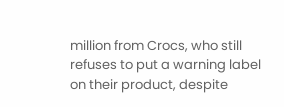million from Crocs, who still refuses to put a warning label on their product, despite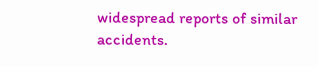widespread reports of similar accidents.